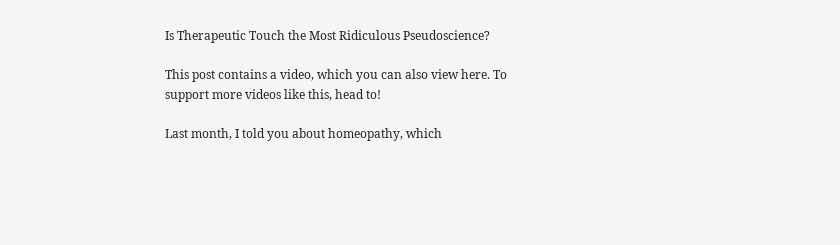Is Therapeutic Touch the Most Ridiculous Pseudoscience?

This post contains a video, which you can also view here. To support more videos like this, head to!

Last month, I told you about homeopathy, which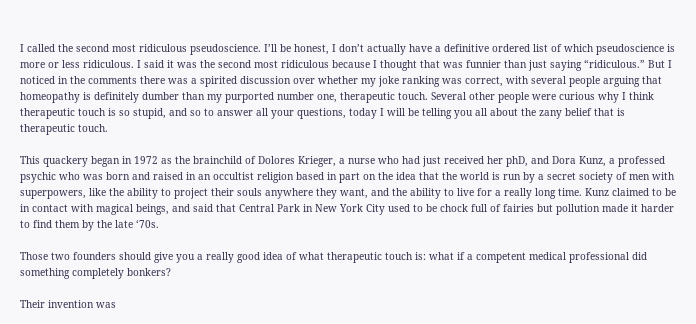I called the second most ridiculous pseudoscience. I’ll be honest, I don’t actually have a definitive ordered list of which pseudoscience is more or less ridiculous. I said it was the second most ridiculous because I thought that was funnier than just saying “ridiculous.” But I noticed in the comments there was a spirited discussion over whether my joke ranking was correct, with several people arguing that homeopathy is definitely dumber than my purported number one, therapeutic touch. Several other people were curious why I think therapeutic touch is so stupid, and so to answer all your questions, today I will be telling you all about the zany belief that is therapeutic touch.

This quackery began in 1972 as the brainchild of Dolores Krieger, a nurse who had just received her phD, and Dora Kunz, a professed psychic who was born and raised in an occultist religion based in part on the idea that the world is run by a secret society of men with superpowers, like the ability to project their souls anywhere they want, and the ability to live for a really long time. Kunz claimed to be in contact with magical beings, and said that Central Park in New York City used to be chock full of fairies but pollution made it harder to find them by the late ‘70s.

Those two founders should give you a really good idea of what therapeutic touch is: what if a competent medical professional did something completely bonkers?

Their invention was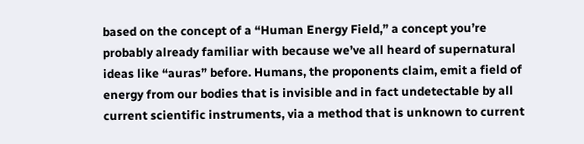based on the concept of a “Human Energy Field,” a concept you’re probably already familiar with because we’ve all heard of supernatural ideas like “auras” before. Humans, the proponents claim, emit a field of energy from our bodies that is invisible and in fact undetectable by all current scientific instruments, via a method that is unknown to current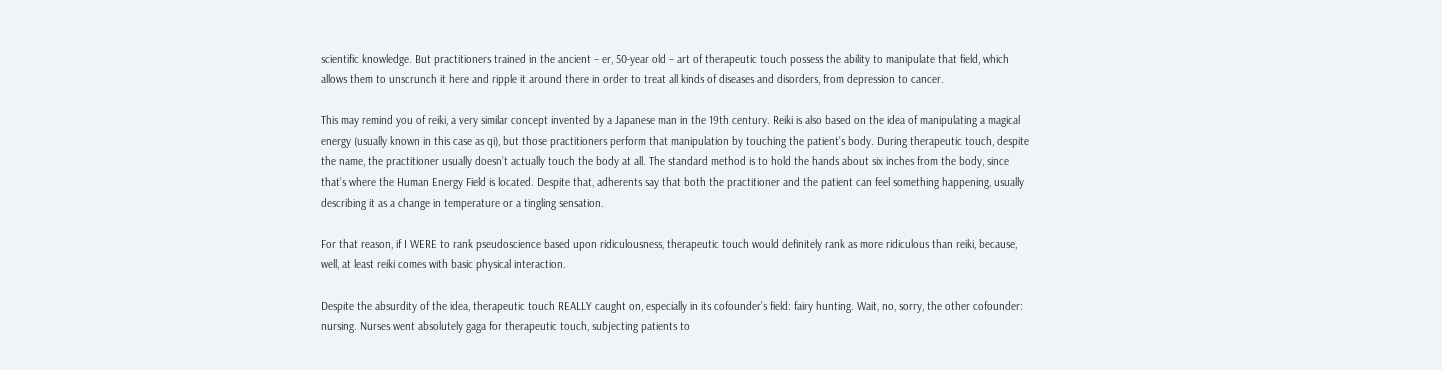scientific knowledge. But practitioners trained in the ancient – er, 50-year old – art of therapeutic touch possess the ability to manipulate that field, which allows them to unscrunch it here and ripple it around there in order to treat all kinds of diseases and disorders, from depression to cancer.

This may remind you of reiki, a very similar concept invented by a Japanese man in the 19th century. Reiki is also based on the idea of manipulating a magical energy (usually known in this case as qi), but those practitioners perform that manipulation by touching the patient’s body. During therapeutic touch, despite the name, the practitioner usually doesn’t actually touch the body at all. The standard method is to hold the hands about six inches from the body, since that’s where the Human Energy Field is located. Despite that, adherents say that both the practitioner and the patient can feel something happening, usually describing it as a change in temperature or a tingling sensation.

For that reason, if I WERE to rank pseudoscience based upon ridiculousness, therapeutic touch would definitely rank as more ridiculous than reiki, because, well, at least reiki comes with basic physical interaction.

Despite the absurdity of the idea, therapeutic touch REALLY caught on, especially in its cofounder’s field: fairy hunting. Wait, no, sorry, the other cofounder: nursing. Nurses went absolutely gaga for therapeutic touch, subjecting patients to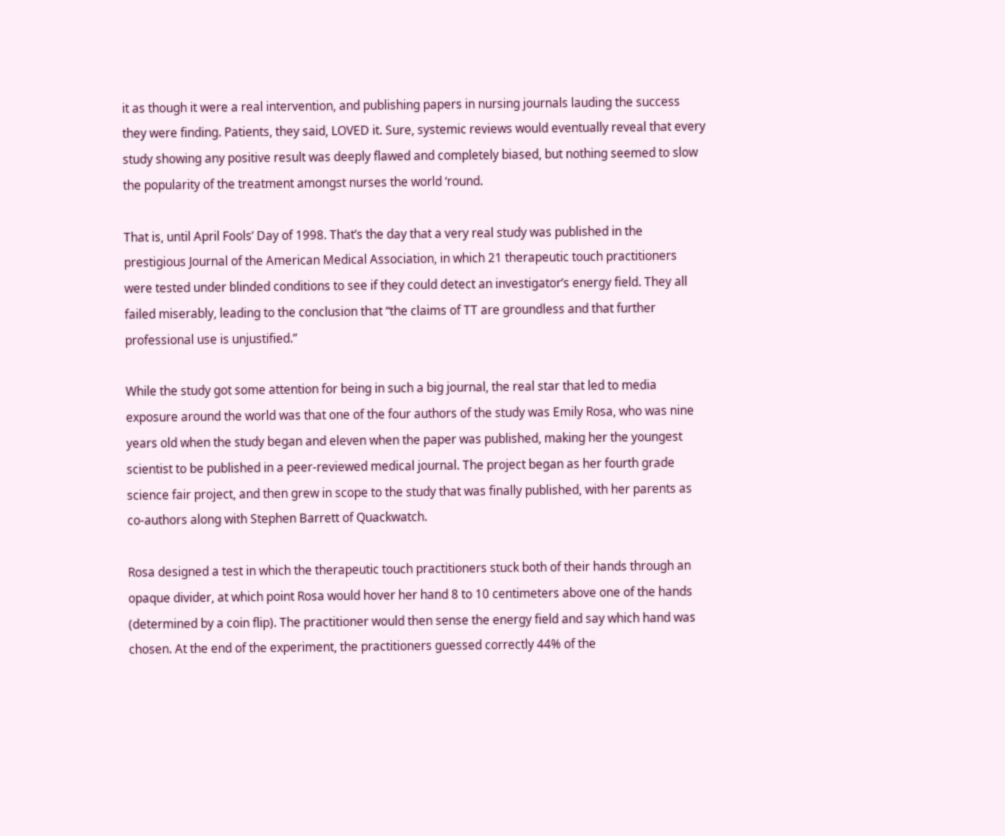it as though it were a real intervention, and publishing papers in nursing journals lauding the success they were finding. Patients, they said, LOVED it. Sure, systemic reviews would eventually reveal that every study showing any positive result was deeply flawed and completely biased, but nothing seemed to slow the popularity of the treatment amongst nurses the world ‘round.

That is, until April Fools’ Day of 1998. That’s the day that a very real study was published in the prestigious Journal of the American Medical Association, in which 21 therapeutic touch practitioners were tested under blinded conditions to see if they could detect an investigator’s energy field. They all failed miserably, leading to the conclusion that “the claims of TT are groundless and that further professional use is unjustified.”

While the study got some attention for being in such a big journal, the real star that led to media exposure around the world was that one of the four authors of the study was Emily Rosa, who was nine years old when the study began and eleven when the paper was published, making her the youngest scientist to be published in a peer-reviewed medical journal. The project began as her fourth grade science fair project, and then grew in scope to the study that was finally published, with her parents as co-authors along with Stephen Barrett of Quackwatch.

Rosa designed a test in which the therapeutic touch practitioners stuck both of their hands through an opaque divider, at which point Rosa would hover her hand 8 to 10 centimeters above one of the hands (determined by a coin flip). The practitioner would then sense the energy field and say which hand was chosen. At the end of the experiment, the practitioners guessed correctly 44% of the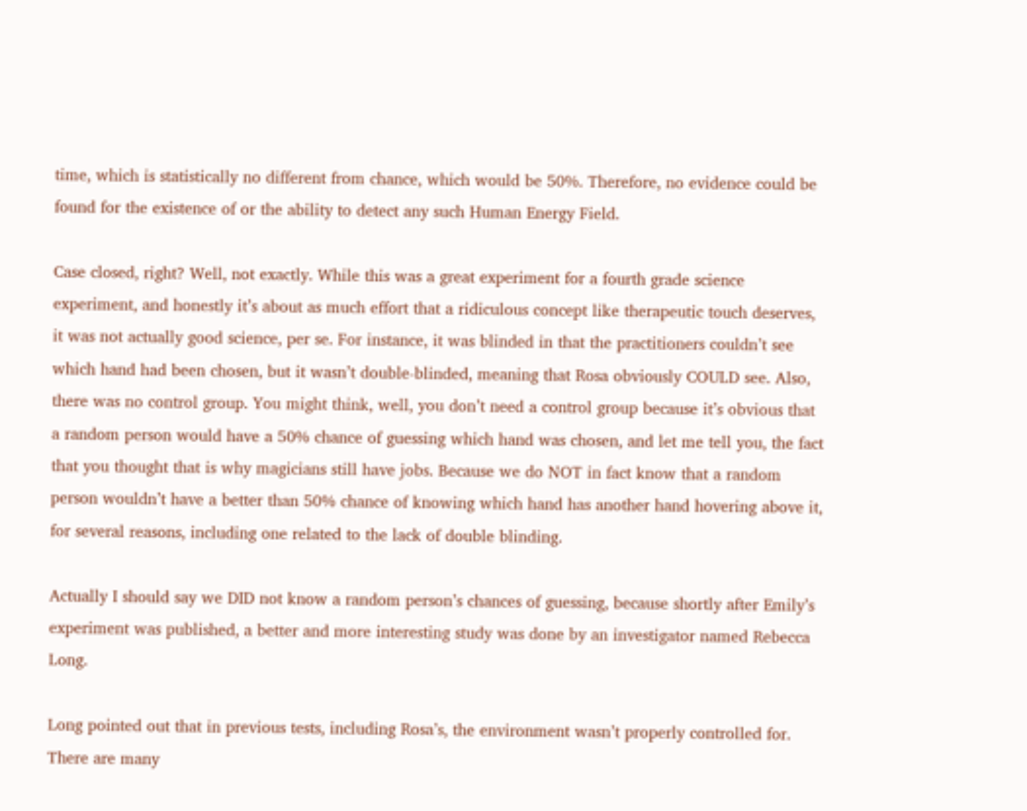time, which is statistically no different from chance, which would be 50%. Therefore, no evidence could be found for the existence of or the ability to detect any such Human Energy Field.

Case closed, right? Well, not exactly. While this was a great experiment for a fourth grade science experiment, and honestly it’s about as much effort that a ridiculous concept like therapeutic touch deserves, it was not actually good science, per se. For instance, it was blinded in that the practitioners couldn’t see which hand had been chosen, but it wasn’t double-blinded, meaning that Rosa obviously COULD see. Also, there was no control group. You might think, well, you don’t need a control group because it’s obvious that a random person would have a 50% chance of guessing which hand was chosen, and let me tell you, the fact that you thought that is why magicians still have jobs. Because we do NOT in fact know that a random person wouldn’t have a better than 50% chance of knowing which hand has another hand hovering above it, for several reasons, including one related to the lack of double blinding.

Actually I should say we DID not know a random person’s chances of guessing, because shortly after Emily’s experiment was published, a better and more interesting study was done by an investigator named Rebecca Long.

Long pointed out that in previous tests, including Rosa’s, the environment wasn’t properly controlled for. There are many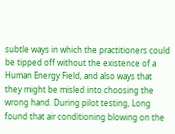subtle ways in which the practitioners could be tipped off without the existence of a Human Energy Field, and also ways that they might be misled into choosing the wrong hand. During pilot testing, Long found that air conditioning blowing on the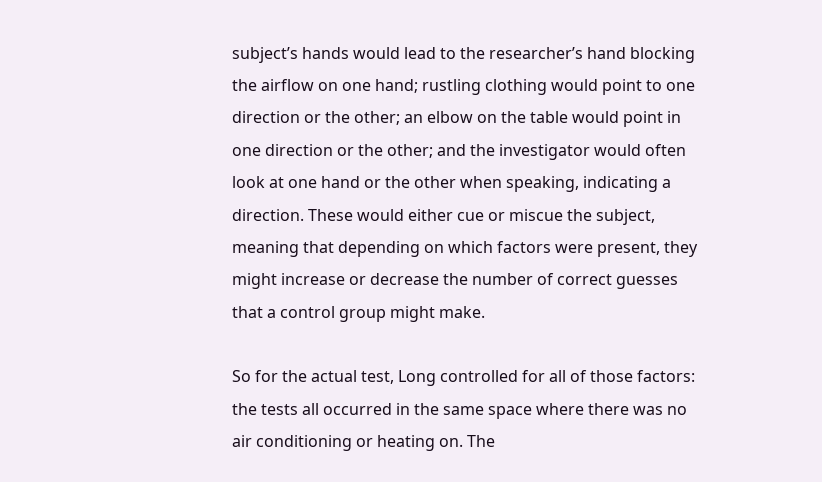subject’s hands would lead to the researcher’s hand blocking the airflow on one hand; rustling clothing would point to one direction or the other; an elbow on the table would point in one direction or the other; and the investigator would often look at one hand or the other when speaking, indicating a direction. These would either cue or miscue the subject, meaning that depending on which factors were present, they might increase or decrease the number of correct guesses that a control group might make.

So for the actual test, Long controlled for all of those factors: the tests all occurred in the same space where there was no air conditioning or heating on. The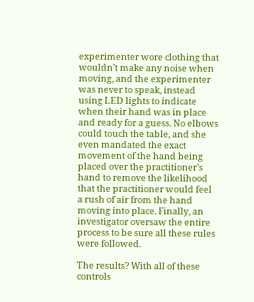experimenter wore clothing that wouldn’t make any noise when moving, and the experimenter was never to speak, instead using LED lights to indicate when their hand was in place and ready for a guess. No elbows could touch the table, and she even mandated the exact movement of the hand being placed over the practitioner’s hand to remove the likelihood that the practitioner would feel a rush of air from the hand moving into place. Finally, an investigator oversaw the entire process to be sure all these rules were followed.

The results? With all of these controls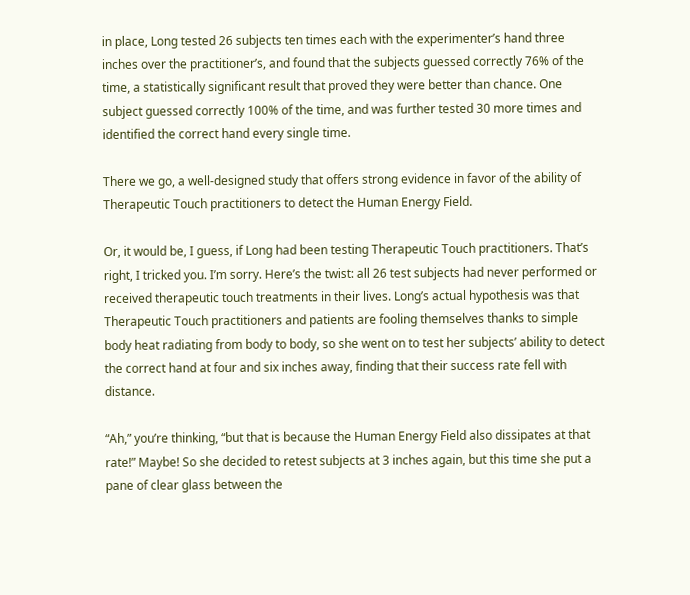in place, Long tested 26 subjects ten times each with the experimenter’s hand three inches over the practitioner’s, and found that the subjects guessed correctly 76% of the time, a statistically significant result that proved they were better than chance. One subject guessed correctly 100% of the time, and was further tested 30 more times and identified the correct hand every single time.

There we go, a well-designed study that offers strong evidence in favor of the ability of Therapeutic Touch practitioners to detect the Human Energy Field.

Or, it would be, I guess, if Long had been testing Therapeutic Touch practitioners. That’s right, I tricked you. I’m sorry. Here’s the twist: all 26 test subjects had never performed or received therapeutic touch treatments in their lives. Long’s actual hypothesis was that Therapeutic Touch practitioners and patients are fooling themselves thanks to simple body heat radiating from body to body, so she went on to test her subjects’ ability to detect the correct hand at four and six inches away, finding that their success rate fell with distance.

“Ah,” you’re thinking, “but that is because the Human Energy Field also dissipates at that rate!” Maybe! So she decided to retest subjects at 3 inches again, but this time she put a pane of clear glass between the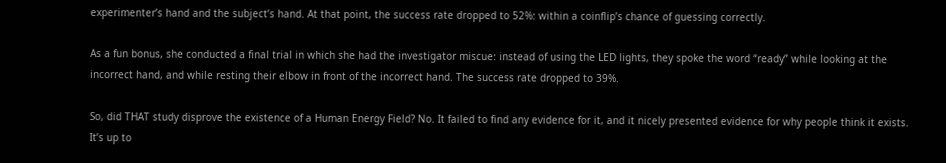experimenter’s hand and the subject’s hand. At that point, the success rate dropped to 52%: within a coinflip’s chance of guessing correctly.

As a fun bonus, she conducted a final trial in which she had the investigator miscue: instead of using the LED lights, they spoke the word “ready” while looking at the incorrect hand, and while resting their elbow in front of the incorrect hand. The success rate dropped to 39%.

So, did THAT study disprove the existence of a Human Energy Field? No. It failed to find any evidence for it, and it nicely presented evidence for why people think it exists. It’s up to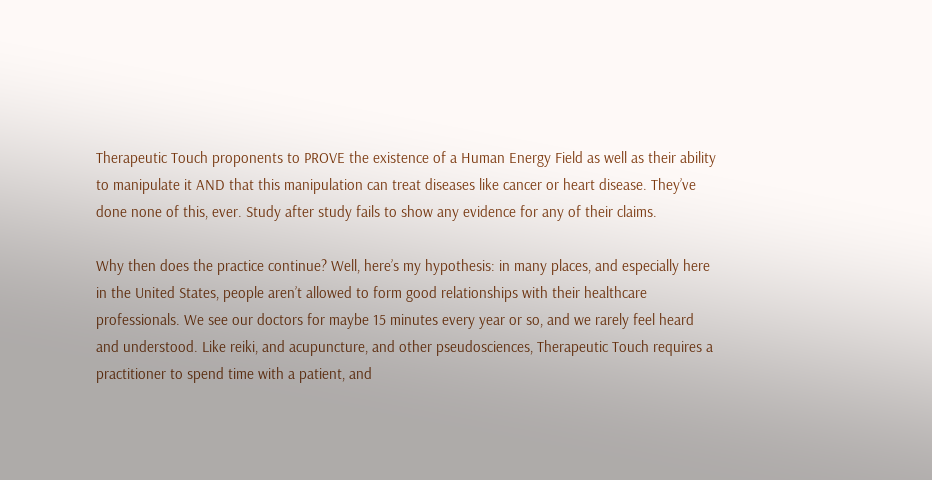Therapeutic Touch proponents to PROVE the existence of a Human Energy Field as well as their ability to manipulate it AND that this manipulation can treat diseases like cancer or heart disease. They’ve done none of this, ever. Study after study fails to show any evidence for any of their claims.

Why then does the practice continue? Well, here’s my hypothesis: in many places, and especially here in the United States, people aren’t allowed to form good relationships with their healthcare professionals. We see our doctors for maybe 15 minutes every year or so, and we rarely feel heard and understood. Like reiki, and acupuncture, and other pseudosciences, Therapeutic Touch requires a practitioner to spend time with a patient, and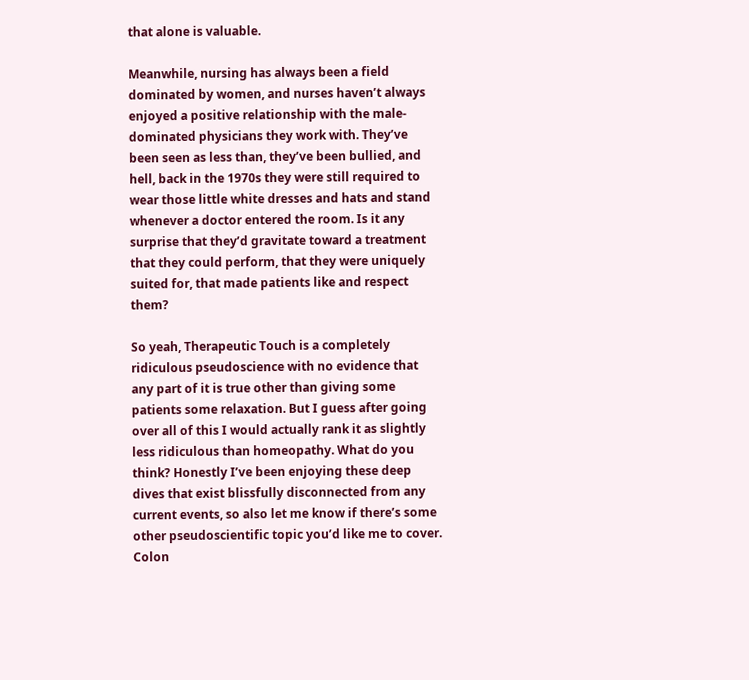that alone is valuable.

Meanwhile, nursing has always been a field dominated by women, and nurses haven’t always enjoyed a positive relationship with the male-dominated physicians they work with. They’ve been seen as less than, they’ve been bullied, and hell, back in the 1970s they were still required to wear those little white dresses and hats and stand whenever a doctor entered the room. Is it any surprise that they’d gravitate toward a treatment that they could perform, that they were uniquely suited for, that made patients like and respect them?

So yeah, Therapeutic Touch is a completely ridiculous pseudoscience with no evidence that any part of it is true other than giving some patients some relaxation. But I guess after going over all of this I would actually rank it as slightly less ridiculous than homeopathy. What do you think? Honestly I’ve been enjoying these deep dives that exist blissfully disconnected from any current events, so also let me know if there’s some other pseudoscientific topic you’d like me to cover. Colon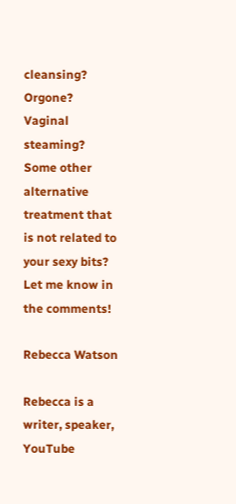cleansing? Orgone? Vaginal steaming? Some other alternative treatment that is not related to your sexy bits? Let me know in the comments!

Rebecca Watson

Rebecca is a writer, speaker, YouTube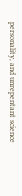personality, and unrepentant science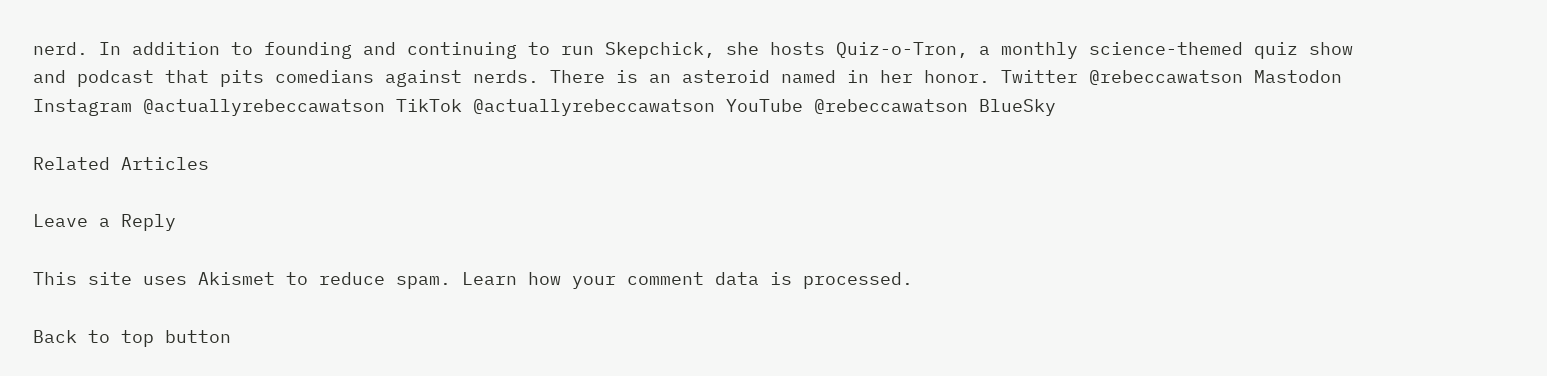nerd. In addition to founding and continuing to run Skepchick, she hosts Quiz-o-Tron, a monthly science-themed quiz show and podcast that pits comedians against nerds. There is an asteroid named in her honor. Twitter @rebeccawatson Mastodon Instagram @actuallyrebeccawatson TikTok @actuallyrebeccawatson YouTube @rebeccawatson BlueSky

Related Articles

Leave a Reply

This site uses Akismet to reduce spam. Learn how your comment data is processed.

Back to top button